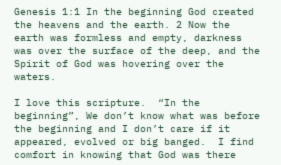Genesis 1:1 In the beginning God created the heavens and the earth. 2 Now the earth was formless and empty, darkness was over the surface of the deep, and the Spirit of God was hovering over the waters.

I love this scripture.  “In the beginning”, We don’t know what was before the beginning and I don’t care if it appeared, evolved or big banged.  I find comfort in knowing that God was there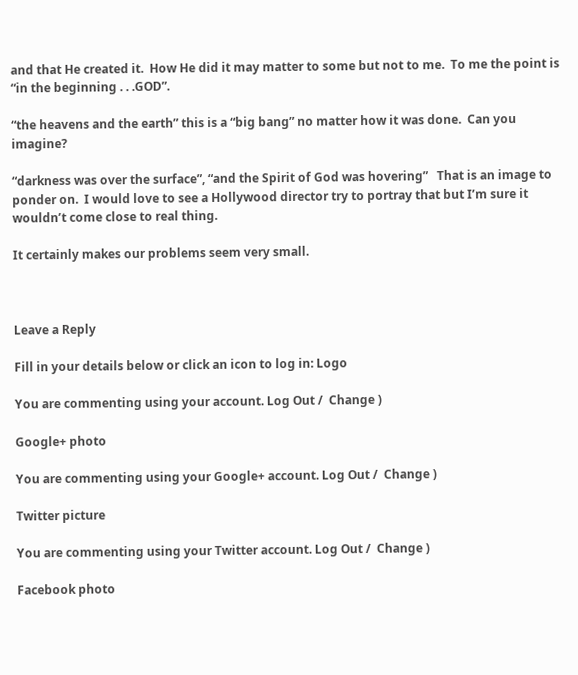and that He created it.  How He did it may matter to some but not to me.  To me the point is “in the beginning . . .GOD”.

“the heavens and the earth” this is a “big bang” no matter how it was done.  Can you imagine?

“darkness was over the surface”, “and the Spirit of God was hovering”   That is an image to ponder on.  I would love to see a Hollywood director try to portray that but I’m sure it wouldn’t come close to real thing.

It certainly makes our problems seem very small.



Leave a Reply

Fill in your details below or click an icon to log in: Logo

You are commenting using your account. Log Out /  Change )

Google+ photo

You are commenting using your Google+ account. Log Out /  Change )

Twitter picture

You are commenting using your Twitter account. Log Out /  Change )

Facebook photo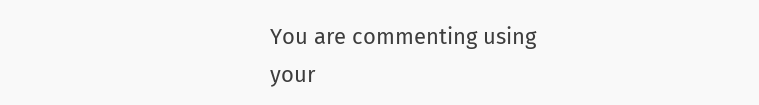You are commenting using your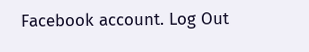Facebook account. Log Out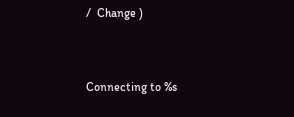/  Change )


Connecting to %s